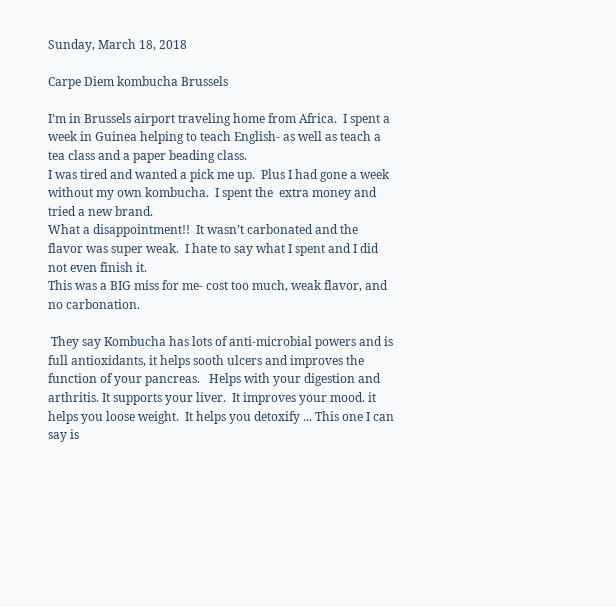Sunday, March 18, 2018

Carpe Diem kombucha Brussels

I’m in Brussels airport traveling home from Africa.  I spent a week in Guinea helping to teach English- as well as teach a tea class and a paper beading class.
I was tired and wanted a pick me up.  Plus I had gone a week without my own kombucha.  I spent the  extra money and tried a new brand.
What a disappointment!!  It wasn’t carbonated and the flavor was super weak.  I hate to say what I spent and I did not even finish it.
This was a BIG miss for me- cost too much, weak flavor, and no carbonation.

 They say Kombucha has lots of anti-microbial powers and is full antioxidants, it helps sooth ulcers and improves the function of your pancreas.   Helps with your digestion and arthritis. It supports your liver.  It improves your mood. it helps you loose weight.  It helps you detoxify ... This one I can say is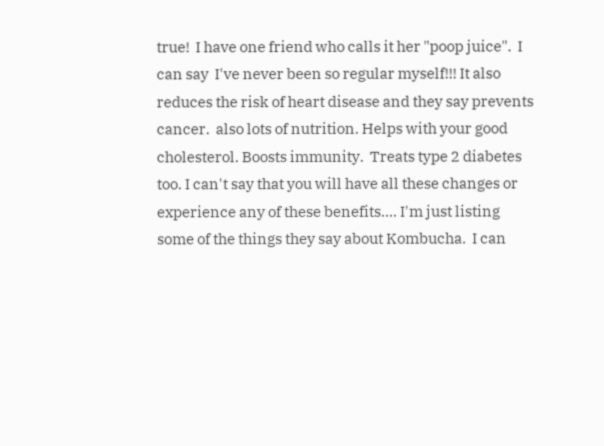true!  I have one friend who calls it her "poop juice".  I can say  I've never been so regular myself!!! It also reduces the risk of heart disease and they say prevents cancer.  also lots of nutrition. Helps with your good cholesterol. Boosts immunity.  Treats type 2 diabetes too. I can't say that you will have all these changes or experience any of these benefits.... I'm just listing some of the things they say about Kombucha.  I can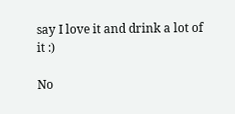say I love it and drink a lot of it :)

No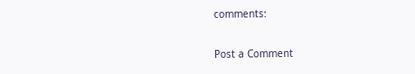comments:

Post a Comment